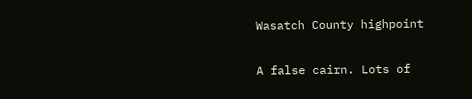Wasatch County highpoint

A false cairn. Lots of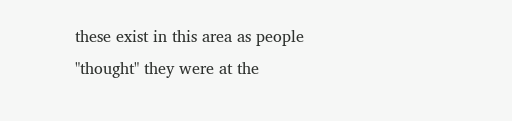these exist in this area as people "thought" they were at the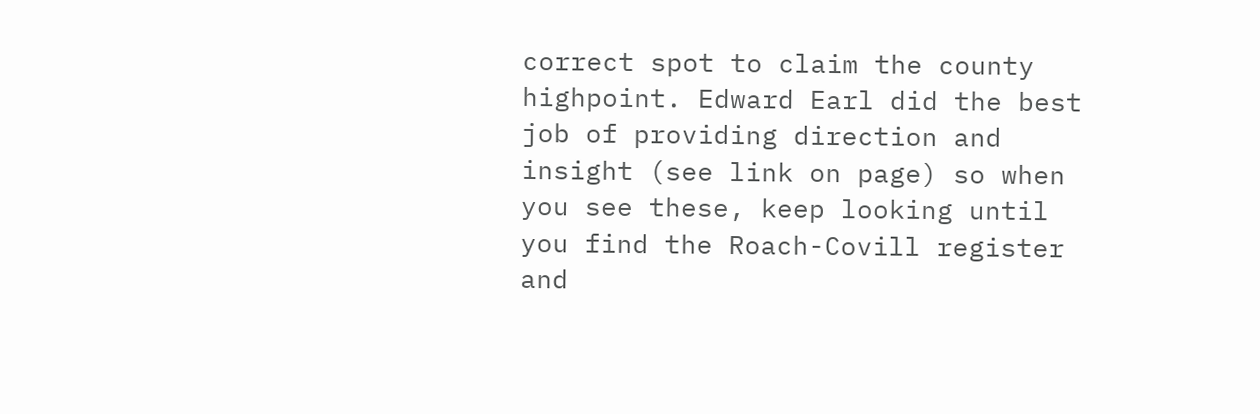correct spot to claim the county highpoint. Edward Earl did the best job of providing direction and insight (see link on page) so when you see these, keep looking until you find the Roach-Covill register and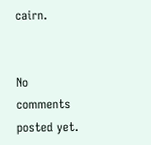cairn.


No comments posted yet.